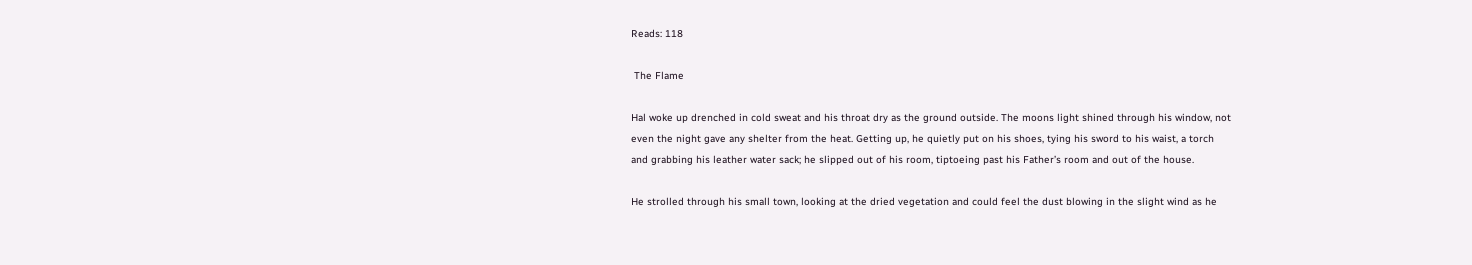Reads: 118

 The Flame

Hal woke up drenched in cold sweat and his throat dry as the ground outside. The moons light shined through his window, not even the night gave any shelter from the heat. Getting up, he quietly put on his shoes, tying his sword to his waist, a torch and grabbing his leather water sack; he slipped out of his room, tiptoeing past his Father’s room and out of the house.

He strolled through his small town, looking at the dried vegetation and could feel the dust blowing in the slight wind as he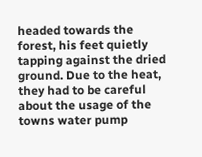headed towards the forest, his feet quietly tapping against the dried ground. Due to the heat, they had to be careful about the usage of the towns water pump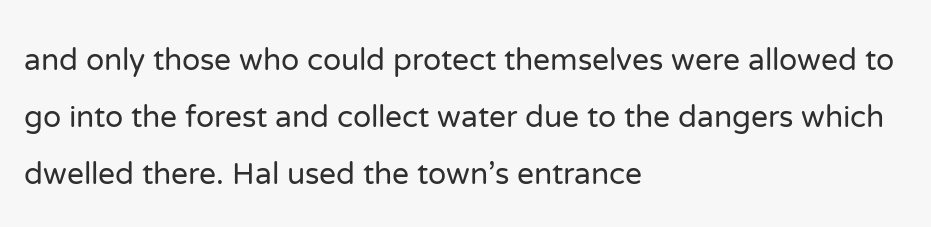and only those who could protect themselves were allowed to go into the forest and collect water due to the dangers which dwelled there. Hal used the town’s entrance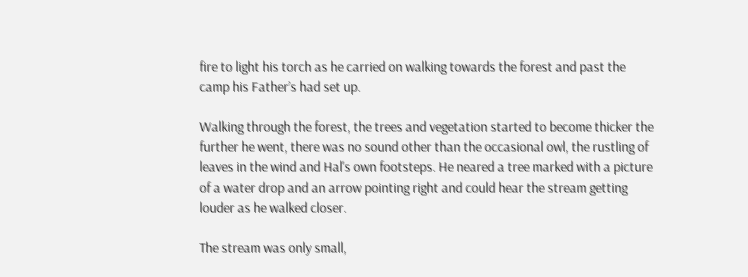fire to light his torch as he carried on walking towards the forest and past the camp his Father’s had set up.

Walking through the forest, the trees and vegetation started to become thicker the further he went, there was no sound other than the occasional owl, the rustling of leaves in the wind and Hal's own footsteps. He neared a tree marked with a picture of a water drop and an arrow pointing right and could hear the stream getting louder as he walked closer.

The stream was only small,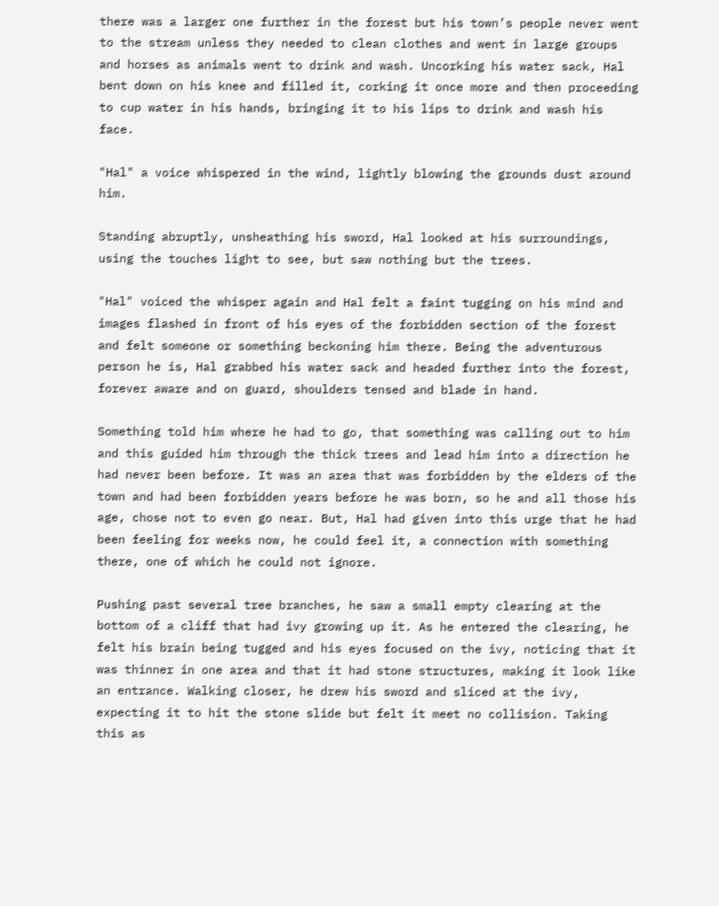there was a larger one further in the forest but his town’s people never went to the stream unless they needed to clean clothes and went in large groups and horses as animals went to drink and wash. Uncorking his water sack, Hal bent down on his knee and filled it, corking it once more and then proceeding to cup water in his hands, bringing it to his lips to drink and wash his face.

"Hal" a voice whispered in the wind, lightly blowing the grounds dust around him.

Standing abruptly, unsheathing his sword, Hal looked at his surroundings, using the touches light to see, but saw nothing but the trees.

"Hal" voiced the whisper again and Hal felt a faint tugging on his mind and images flashed in front of his eyes of the forbidden section of the forest and felt someone or something beckoning him there. Being the adventurous person he is, Hal grabbed his water sack and headed further into the forest, forever aware and on guard, shoulders tensed and blade in hand.

Something told him where he had to go, that something was calling out to him and this guided him through the thick trees and lead him into a direction he had never been before. It was an area that was forbidden by the elders of the town and had been forbidden years before he was born, so he and all those his age, chose not to even go near. But, Hal had given into this urge that he had been feeling for weeks now, he could feel it, a connection with something there, one of which he could not ignore.

Pushing past several tree branches, he saw a small empty clearing at the bottom of a cliff that had ivy growing up it. As he entered the clearing, he felt his brain being tugged and his eyes focused on the ivy, noticing that it was thinner in one area and that it had stone structures, making it look like an entrance. Walking closer, he drew his sword and sliced at the ivy, expecting it to hit the stone slide but felt it meet no collision. Taking this as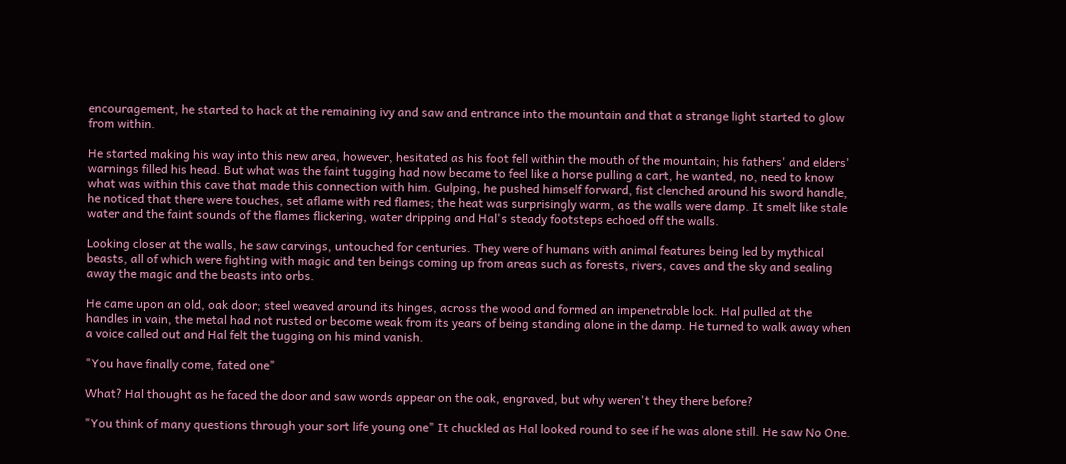encouragement, he started to hack at the remaining ivy and saw and entrance into the mountain and that a strange light started to glow from within.

He started making his way into this new area, however, hesitated as his foot fell within the mouth of the mountain; his fathers' and elders' warnings filled his head. But what was the faint tugging had now became to feel like a horse pulling a cart, he wanted, no, need to know what was within this cave that made this connection with him. Gulping, he pushed himself forward, fist clenched around his sword handle, he noticed that there were touches, set aflame with red flames; the heat was surprisingly warm, as the walls were damp. It smelt like stale water and the faint sounds of the flames flickering, water dripping and Hal's steady footsteps echoed off the walls.

Looking closer at the walls, he saw carvings, untouched for centuries. They were of humans with animal features being led by mythical beasts, all of which were fighting with magic and ten beings coming up from areas such as forests, rivers, caves and the sky and sealing away the magic and the beasts into orbs.

He came upon an old, oak door; steel weaved around its hinges, across the wood and formed an impenetrable lock. Hal pulled at the handles in vain, the metal had not rusted or become weak from its years of being standing alone in the damp. He turned to walk away when a voice called out and Hal felt the tugging on his mind vanish.

"You have finally come, fated one"

What? Hal thought as he faced the door and saw words appear on the oak, engraved, but why weren't they there before?

"You think of many questions through your sort life young one" It chuckled as Hal looked round to see if he was alone still. He saw No One.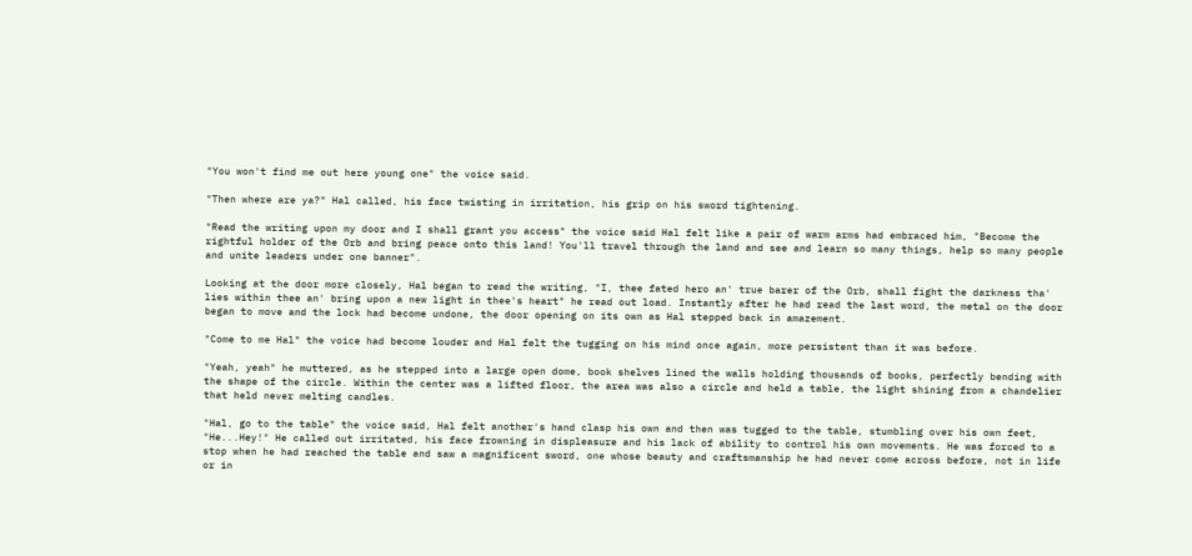"You won't find me out here young one" the voice said.

"Then where are ya?" Hal called, his face twisting in irritation, his grip on his sword tightening.

"Read the writing upon my door and I shall grant you access" the voice said Hal felt like a pair of warm arms had embraced him, "Become the rightful holder of the Orb and bring peace onto this land! You'll travel through the land and see and learn so many things, help so many people and unite leaders under one banner".

Looking at the door more closely, Hal began to read the writing, "I, thee fated hero an' true barer of the Orb, shall fight the darkness tha' lies within thee an' bring upon a new light in thee's heart" he read out load. Instantly after he had read the last word, the metal on the door began to move and the lock had become undone, the door opening on its own as Hal stepped back in amazement.

"Come to me Hal" the voice had become louder and Hal felt the tugging on his mind once again, more persistent than it was before.

"Yeah, yeah" he muttered, as he stepped into a large open dome, book shelves lined the walls holding thousands of books, perfectly bending with the shape of the circle. Within the center was a lifted floor, the area was also a circle and held a table, the light shining from a chandelier that held never melting candles.

"Hal, go to the table" the voice said, Hal felt another's hand clasp his own and then was tugged to the table, stumbling over his own feet, "He...Hey!" He called out irritated, his face frowning in displeasure and his lack of ability to control his own movements. He was forced to a stop when he had reached the table and saw a magnificent sword, one whose beauty and craftsmanship he had never come across before, not in life or in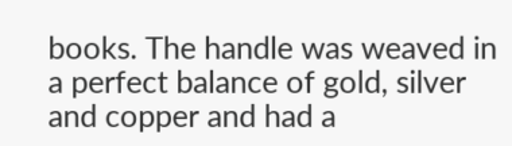books. The handle was weaved in a perfect balance of gold, silver and copper and had a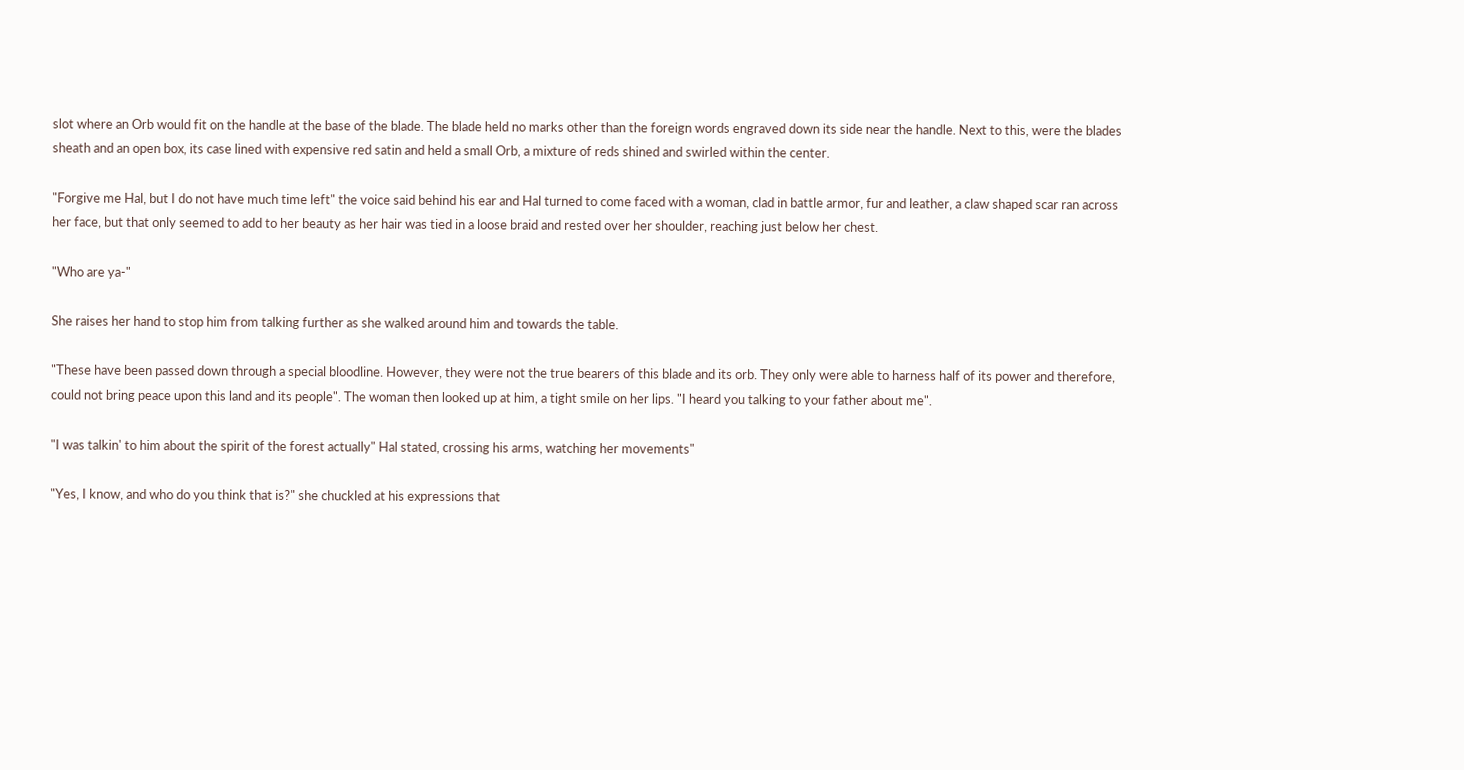slot where an Orb would fit on the handle at the base of the blade. The blade held no marks other than the foreign words engraved down its side near the handle. Next to this, were the blades sheath and an open box, its case lined with expensive red satin and held a small Orb, a mixture of reds shined and swirled within the center.

"Forgive me Hal, but I do not have much time left" the voice said behind his ear and Hal turned to come faced with a woman, clad in battle armor, fur and leather, a claw shaped scar ran across her face, but that only seemed to add to her beauty as her hair was tied in a loose braid and rested over her shoulder, reaching just below her chest.

"Who are ya-"

She raises her hand to stop him from talking further as she walked around him and towards the table.

"These have been passed down through a special bloodline. However, they were not the true bearers of this blade and its orb. They only were able to harness half of its power and therefore, could not bring peace upon this land and its people". The woman then looked up at him, a tight smile on her lips. "I heard you talking to your father about me".

"I was talkin' to him about the spirit of the forest actually" Hal stated, crossing his arms, watching her movements"

"Yes, I know, and who do you think that is?" she chuckled at his expressions that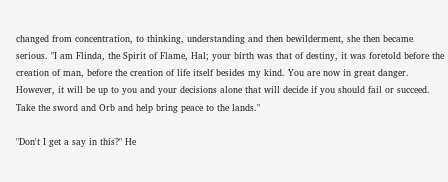changed from concentration, to thinking, understanding and then bewilderment, she then became serious. "I am Flinda, the Spirit of Flame, Hal; your birth was that of destiny, it was foretold before the creation of man, before the creation of life itself besides my kind. You are now in great danger. However, it will be up to you and your decisions alone that will decide if you should fail or succeed. Take the sword and Orb and help bring peace to the lands."

"Don't I get a say in this?" He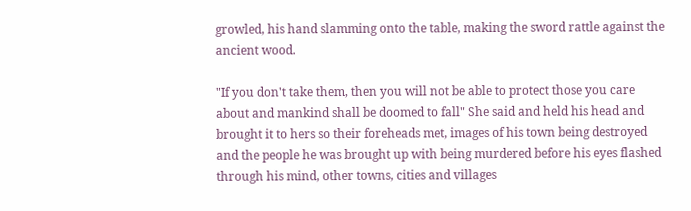growled, his hand slamming onto the table, making the sword rattle against the ancient wood.

"If you don't take them, then you will not be able to protect those you care about and mankind shall be doomed to fall" She said and held his head and brought it to hers so their foreheads met, images of his town being destroyed and the people he was brought up with being murdered before his eyes flashed through his mind, other towns, cities and villages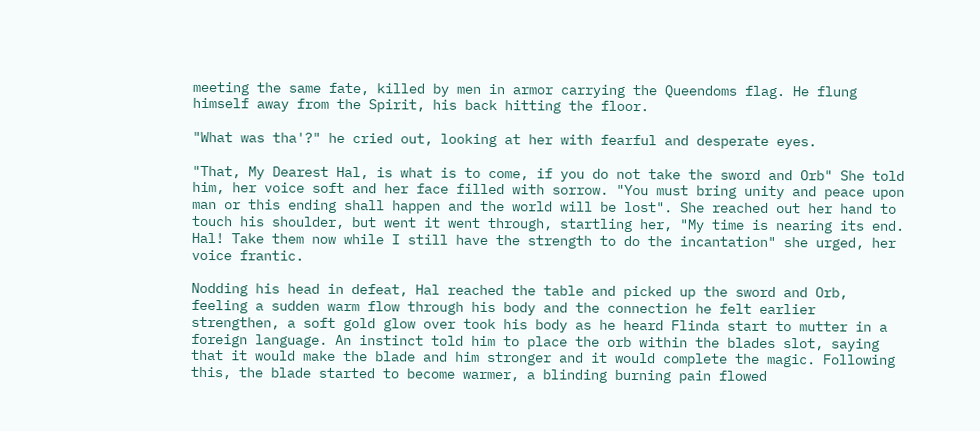meeting the same fate, killed by men in armor carrying the Queendoms flag. He flung himself away from the Spirit, his back hitting the floor.

"What was tha'?" he cried out, looking at her with fearful and desperate eyes.

"That, My Dearest Hal, is what is to come, if you do not take the sword and Orb" She told him, her voice soft and her face filled with sorrow. "You must bring unity and peace upon man or this ending shall happen and the world will be lost". She reached out her hand to touch his shoulder, but went it went through, startling her, "My time is nearing its end. Hal! Take them now while I still have the strength to do the incantation" she urged, her voice frantic.

Nodding his head in defeat, Hal reached the table and picked up the sword and Orb, feeling a sudden warm flow through his body and the connection he felt earlier strengthen, a soft gold glow over took his body as he heard Flinda start to mutter in a foreign language. An instinct told him to place the orb within the blades slot, saying that it would make the blade and him stronger and it would complete the magic. Following this, the blade started to become warmer, a blinding burning pain flowed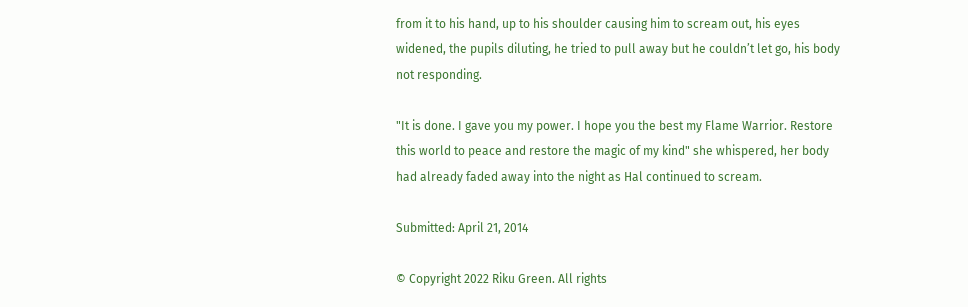from it to his hand, up to his shoulder causing him to scream out, his eyes widened, the pupils diluting, he tried to pull away but he couldn’t let go, his body not responding.

"It is done. I gave you my power. I hope you the best my Flame Warrior. Restore this world to peace and restore the magic of my kind" she whispered, her body had already faded away into the night as Hal continued to scream.

Submitted: April 21, 2014

© Copyright 2022 Riku Green. All rights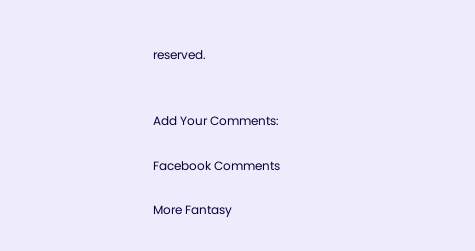reserved.


Add Your Comments:

Facebook Comments

More Fantasy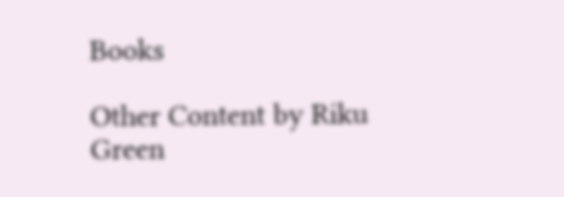Books

Other Content by Riku Green